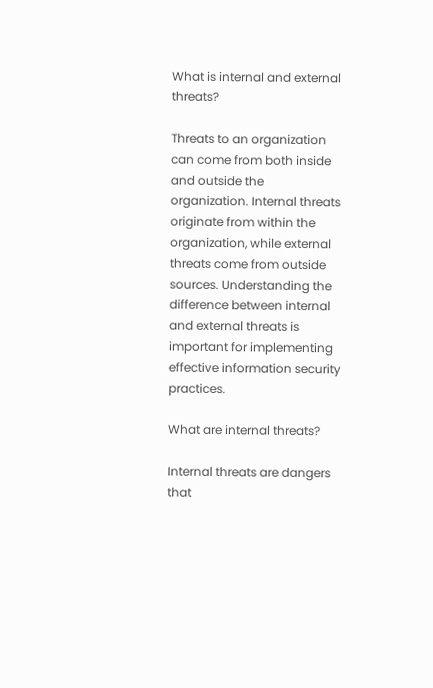What is internal and external threats?

Threats to an organization can come from both inside and outside the organization. Internal threats originate from within the organization, while external threats come from outside sources. Understanding the difference between internal and external threats is important for implementing effective information security practices.

What are internal threats?

Internal threats are dangers that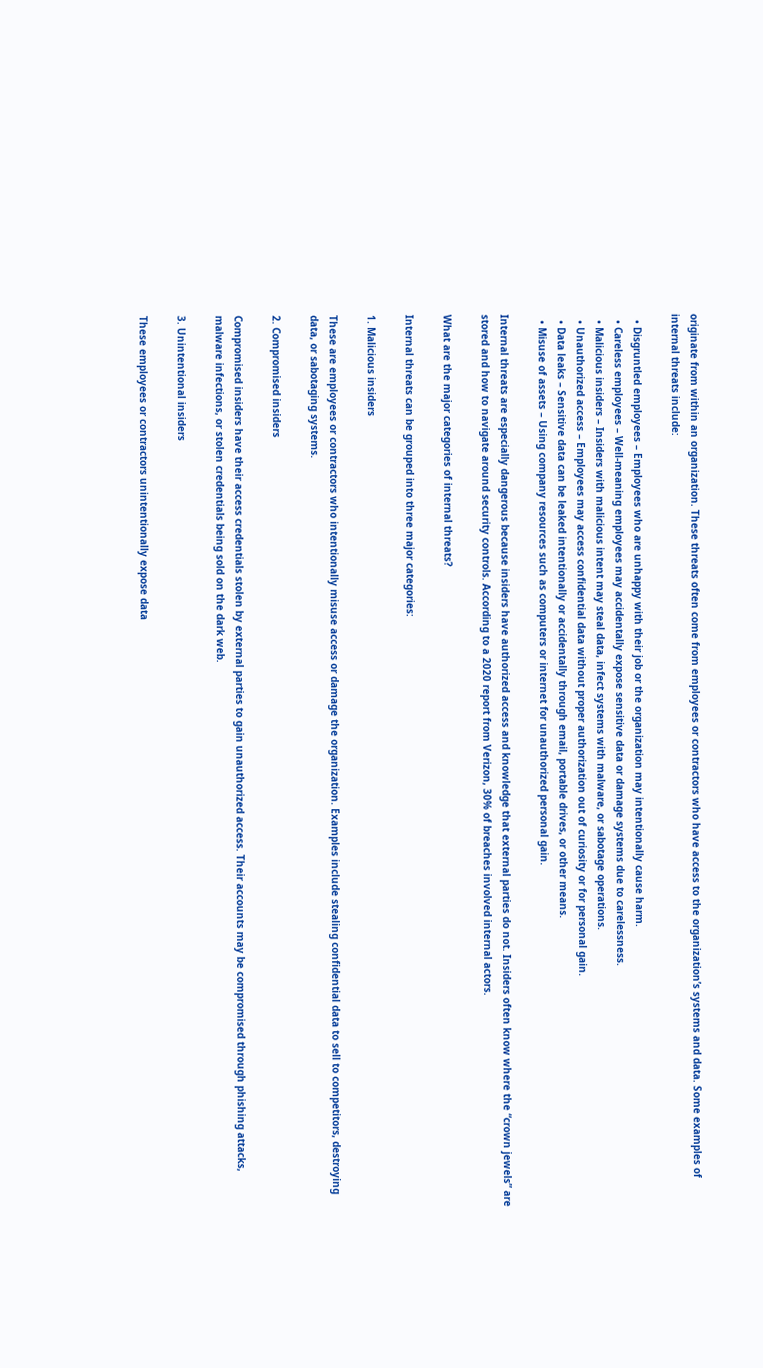originate from within an organization. These threats often come from employees or contractors who have access to the organization’s systems and data. Some examples of internal threats include:

  • Disgruntled employees – Employees who are unhappy with their job or the organization may intentionally cause harm.
  • Careless employees – Well-meaning employees may accidentally expose sensitive data or damage systems due to carelessness.
  • Malicious insiders – Insiders with malicious intent may steal data, infect systems with malware, or sabotage operations.
  • Unauthorized access – Employees may access confidential data without proper authorization out of curiosity or for personal gain.
  • Data leaks – Sensitive data can be leaked intentionally or accidentally through email, portable drives, or other means.
  • Misuse of assets – Using company resources such as computers or internet for unauthorized personal gain.

Internal threats are especially dangerous because insiders have authorized access and knowledge that external parties do not. Insiders often know where the “crown jewels” are stored and how to navigate around security controls. According to a 2020 report from Verizon, 30% of breaches involved internal actors.

What are the major categories of internal threats?

Internal threats can be grouped into three major categories:

1. Malicious insiders

These are employees or contractors who intentionally misuse access or damage the organization. Examples include stealing confidential data to sell to competitors, destroying data, or sabotaging systems.

2. Compromised insiders

Compromised insiders have their access credentials stolen by external parties to gain unauthorized access. Their accounts may be compromised through phishing attacks, malware infections, or stolen credentials being sold on the dark web.

3. Unintentional insiders

These employees or contractors unintentionally expose data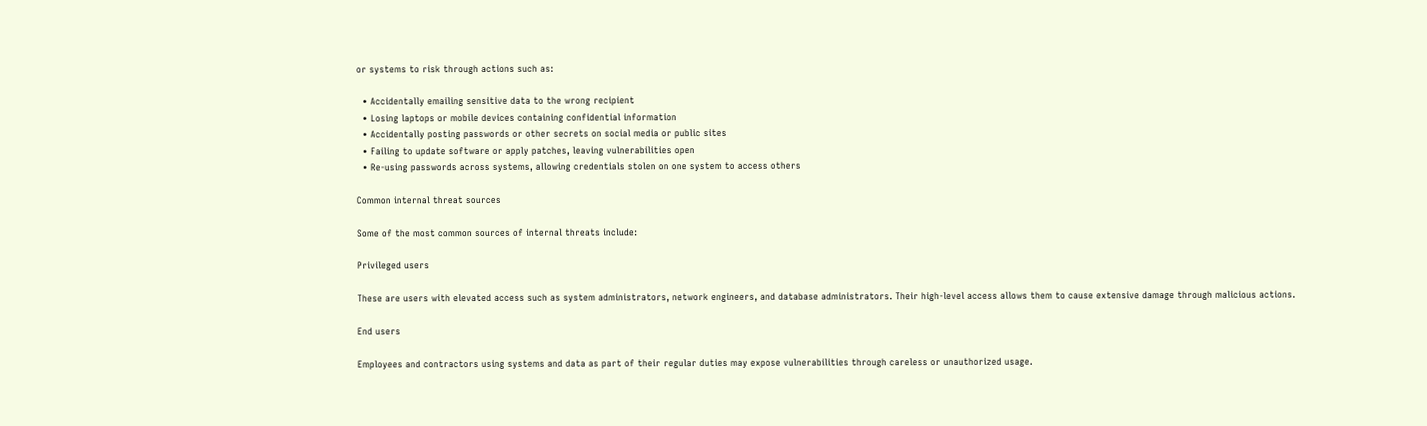or systems to risk through actions such as:

  • Accidentally emailing sensitive data to the wrong recipient
  • Losing laptops or mobile devices containing confidential information
  • Accidentally posting passwords or other secrets on social media or public sites
  • Failing to update software or apply patches, leaving vulnerabilities open
  • Re-using passwords across systems, allowing credentials stolen on one system to access others

Common internal threat sources

Some of the most common sources of internal threats include:

Privileged users

These are users with elevated access such as system administrators, network engineers, and database administrators. Their high-level access allows them to cause extensive damage through malicious actions.

End users

Employees and contractors using systems and data as part of their regular duties may expose vulnerabilities through careless or unauthorized usage.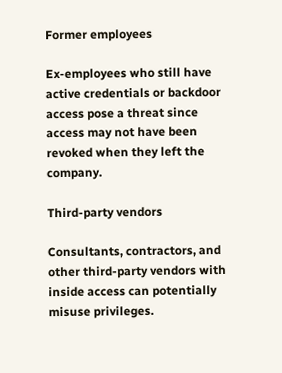Former employees

Ex-employees who still have active credentials or backdoor access pose a threat since access may not have been revoked when they left the company.

Third-party vendors

Consultants, contractors, and other third-party vendors with inside access can potentially misuse privileges.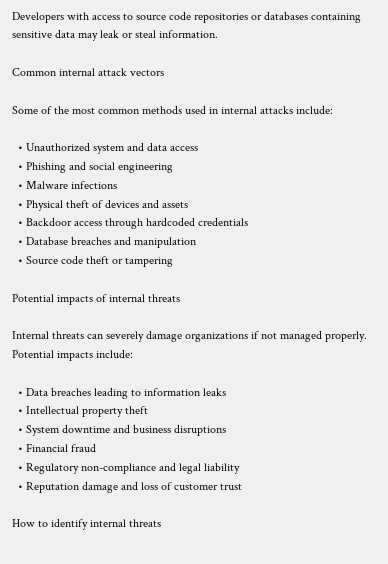Developers with access to source code repositories or databases containing sensitive data may leak or steal information.

Common internal attack vectors

Some of the most common methods used in internal attacks include:

  • Unauthorized system and data access
  • Phishing and social engineering
  • Malware infections
  • Physical theft of devices and assets
  • Backdoor access through hardcoded credentials
  • Database breaches and manipulation
  • Source code theft or tampering

Potential impacts of internal threats

Internal threats can severely damage organizations if not managed properly. Potential impacts include:

  • Data breaches leading to information leaks
  • Intellectual property theft
  • System downtime and business disruptions
  • Financial fraud
  • Regulatory non-compliance and legal liability
  • Reputation damage and loss of customer trust

How to identify internal threats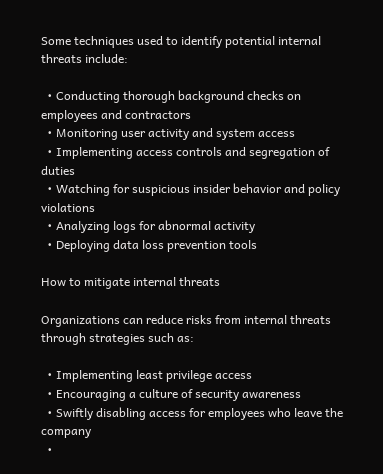Some techniques used to identify potential internal threats include:

  • Conducting thorough background checks on employees and contractors
  • Monitoring user activity and system access
  • Implementing access controls and segregation of duties
  • Watching for suspicious insider behavior and policy violations
  • Analyzing logs for abnormal activity
  • Deploying data loss prevention tools

How to mitigate internal threats

Organizations can reduce risks from internal threats through strategies such as:

  • Implementing least privilege access
  • Encouraging a culture of security awareness
  • Swiftly disabling access for employees who leave the company
  •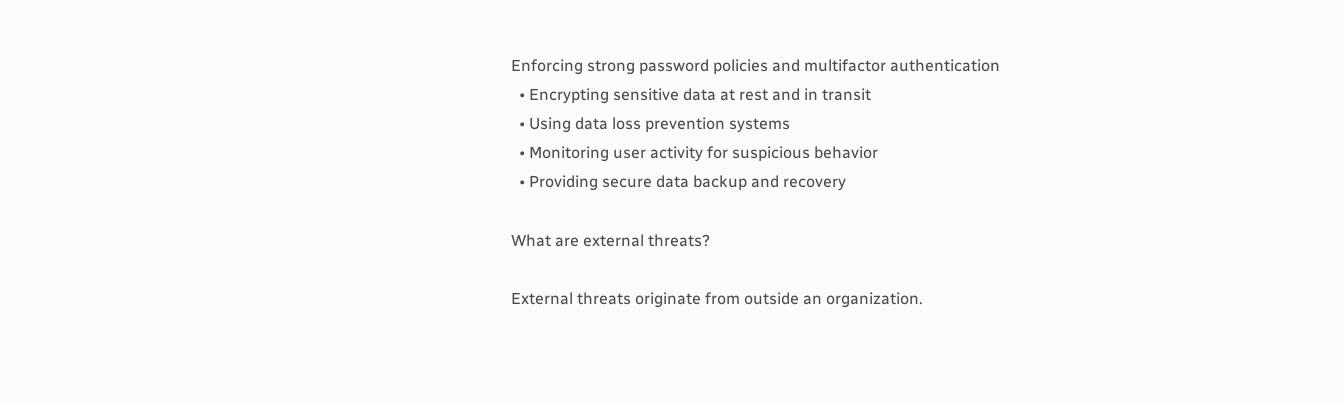Enforcing strong password policies and multifactor authentication
  • Encrypting sensitive data at rest and in transit
  • Using data loss prevention systems
  • Monitoring user activity for suspicious behavior
  • Providing secure data backup and recovery

What are external threats?

External threats originate from outside an organization.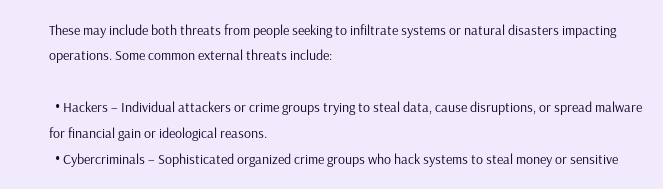These may include both threats from people seeking to infiltrate systems or natural disasters impacting operations. Some common external threats include:

  • Hackers – Individual attackers or crime groups trying to steal data, cause disruptions, or spread malware for financial gain or ideological reasons.
  • Cybercriminals – Sophisticated organized crime groups who hack systems to steal money or sensitive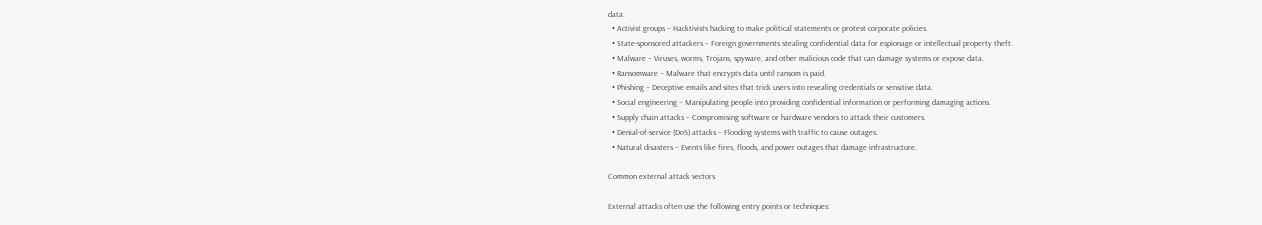data.
  • Activist groups – Hacktivists hacking to make political statements or protest corporate policies.
  • State-sponsored attackers – Foreign governments stealing confidential data for espionage or intellectual property theft.
  • Malware – Viruses, worms, Trojans, spyware, and other malicious code that can damage systems or expose data.
  • Ransomware – Malware that encrypts data until ransom is paid.
  • Phishing – Deceptive emails and sites that trick users into revealing credentials or sensitive data.
  • Social engineering – Manipulating people into providing confidential information or performing damaging actions.
  • Supply chain attacks – Compromising software or hardware vendors to attack their customers.
  • Denial-of-service (DoS) attacks – Flooding systems with traffic to cause outages.
  • Natural disasters – Events like fires, floods, and power outages that damage infrastructure.

Common external attack vectors

External attacks often use the following entry points or techniques: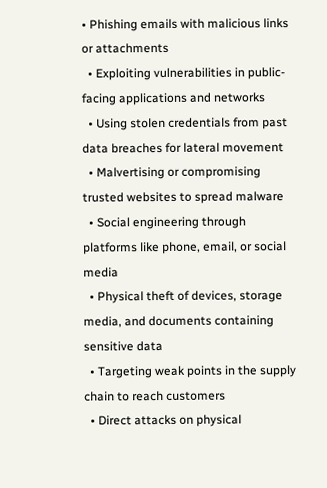• Phishing emails with malicious links or attachments
  • Exploiting vulnerabilities in public-facing applications and networks
  • Using stolen credentials from past data breaches for lateral movement
  • Malvertising or compromising trusted websites to spread malware
  • Social engineering through platforms like phone, email, or social media
  • Physical theft of devices, storage media, and documents containing sensitive data
  • Targeting weak points in the supply chain to reach customers
  • Direct attacks on physical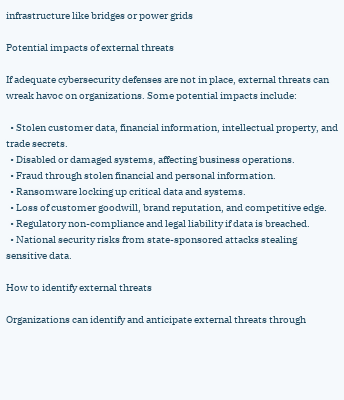infrastructure like bridges or power grids

Potential impacts of external threats

If adequate cybersecurity defenses are not in place, external threats can wreak havoc on organizations. Some potential impacts include:

  • Stolen customer data, financial information, intellectual property, and trade secrets.
  • Disabled or damaged systems, affecting business operations.
  • Fraud through stolen financial and personal information.
  • Ransomware locking up critical data and systems.
  • Loss of customer goodwill, brand reputation, and competitive edge.
  • Regulatory non-compliance and legal liability if data is breached.
  • National security risks from state-sponsored attacks stealing sensitive data.

How to identify external threats

Organizations can identify and anticipate external threats through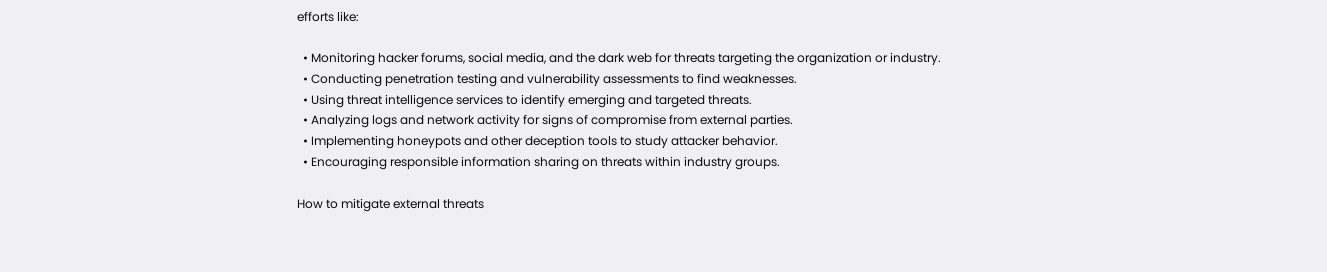efforts like:

  • Monitoring hacker forums, social media, and the dark web for threats targeting the organization or industry.
  • Conducting penetration testing and vulnerability assessments to find weaknesses.
  • Using threat intelligence services to identify emerging and targeted threats.
  • Analyzing logs and network activity for signs of compromise from external parties.
  • Implementing honeypots and other deception tools to study attacker behavior.
  • Encouraging responsible information sharing on threats within industry groups.

How to mitigate external threats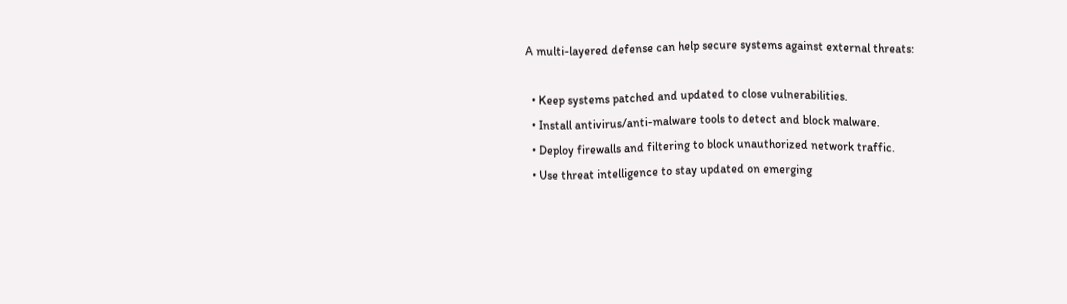A multi-layered defense can help secure systems against external threats:

  • Keep systems patched and updated to close vulnerabilities.
  • Install antivirus/anti-malware tools to detect and block malware.
  • Deploy firewalls and filtering to block unauthorized network traffic.
  • Use threat intelligence to stay updated on emerging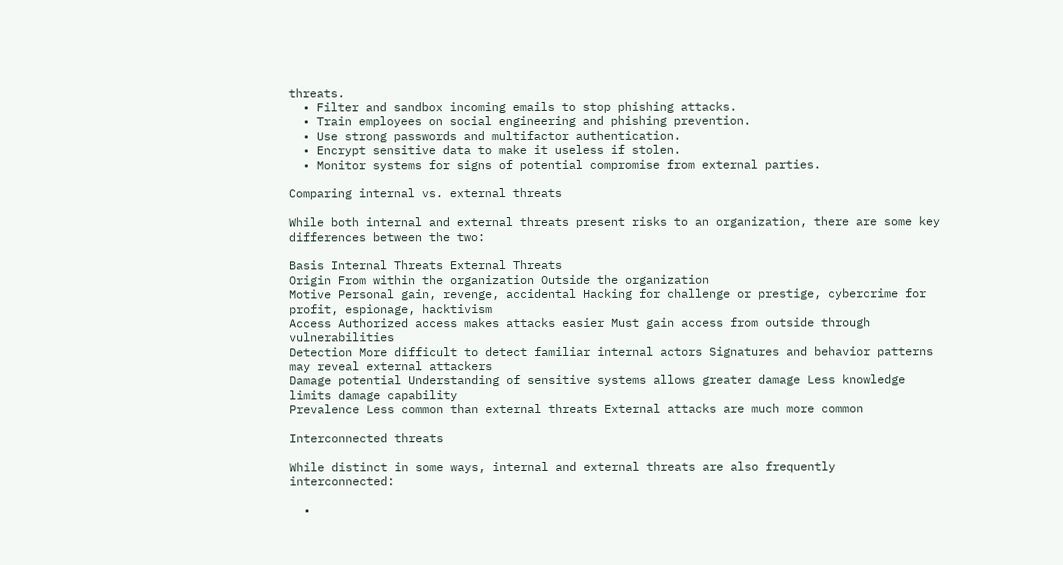threats.
  • Filter and sandbox incoming emails to stop phishing attacks.
  • Train employees on social engineering and phishing prevention.
  • Use strong passwords and multifactor authentication.
  • Encrypt sensitive data to make it useless if stolen.
  • Monitor systems for signs of potential compromise from external parties.

Comparing internal vs. external threats

While both internal and external threats present risks to an organization, there are some key differences between the two:

Basis Internal Threats External Threats
Origin From within the organization Outside the organization
Motive Personal gain, revenge, accidental Hacking for challenge or prestige, cybercrime for profit, espionage, hacktivism
Access Authorized access makes attacks easier Must gain access from outside through vulnerabilities
Detection More difficult to detect familiar internal actors Signatures and behavior patterns may reveal external attackers
Damage potential Understanding of sensitive systems allows greater damage Less knowledge limits damage capability
Prevalence Less common than external threats External attacks are much more common

Interconnected threats

While distinct in some ways, internal and external threats are also frequently interconnected:

  •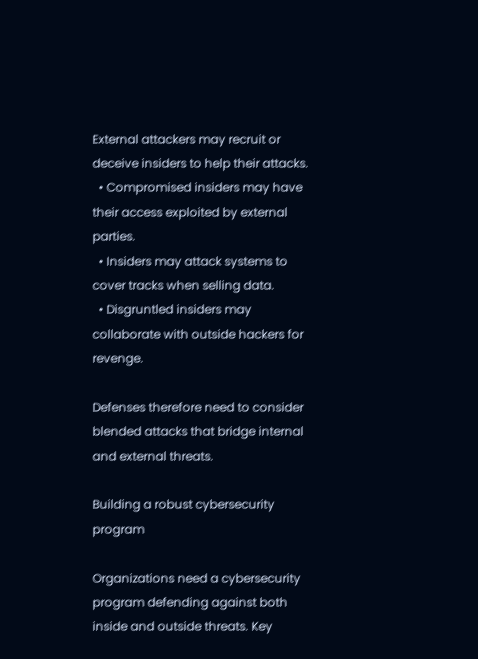External attackers may recruit or deceive insiders to help their attacks.
  • Compromised insiders may have their access exploited by external parties.
  • Insiders may attack systems to cover tracks when selling data.
  • Disgruntled insiders may collaborate with outside hackers for revenge.

Defenses therefore need to consider blended attacks that bridge internal and external threats.

Building a robust cybersecurity program

Organizations need a cybersecurity program defending against both inside and outside threats. Key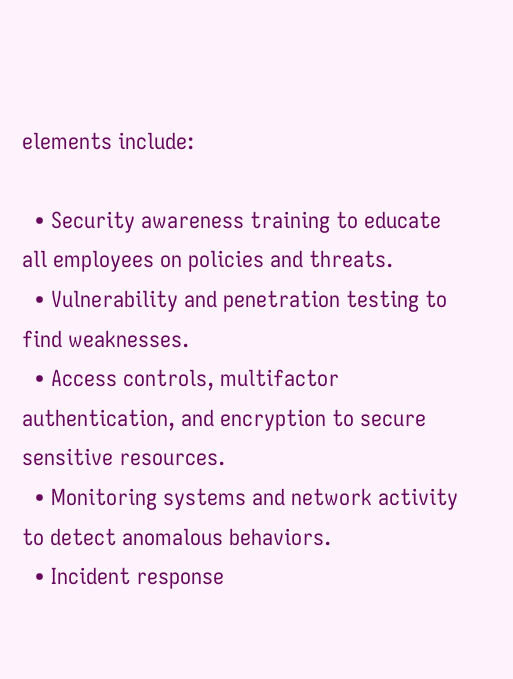elements include:

  • Security awareness training to educate all employees on policies and threats.
  • Vulnerability and penetration testing to find weaknesses.
  • Access controls, multifactor authentication, and encryption to secure sensitive resources.
  • Monitoring systems and network activity to detect anomalous behaviors.
  • Incident response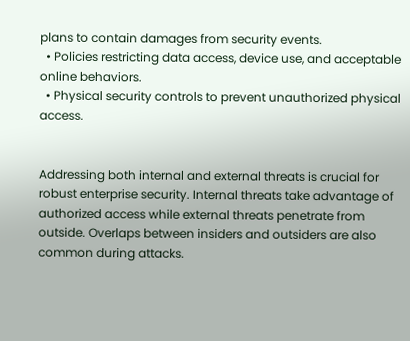plans to contain damages from security events.
  • Policies restricting data access, device use, and acceptable online behaviors.
  • Physical security controls to prevent unauthorized physical access.


Addressing both internal and external threats is crucial for robust enterprise security. Internal threats take advantage of authorized access while external threats penetrate from outside. Overlaps between insiders and outsiders are also common during attacks.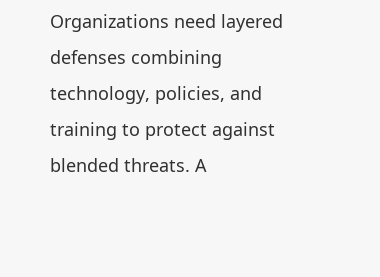Organizations need layered defenses combining technology, policies, and training to protect against blended threats. A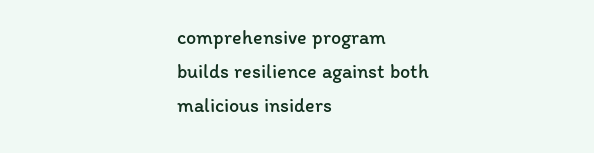comprehensive program builds resilience against both malicious insiders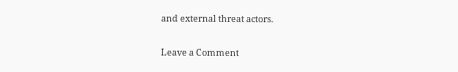and external threat actors.

Leave a Comment